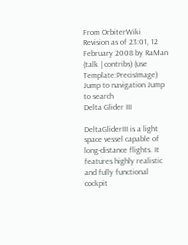From OrbiterWiki
Revision as of 23:01, 12 February 2008 by RaMan (talk | contribs) (use Template:PrecisImage)
Jump to navigation Jump to search
Delta Glider III

DeltaGliderIII is a light space vessel capable of long-distance flights. It features highly realistic and fully functional cockpit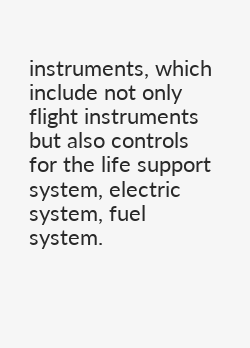instruments, which include not only flight instruments but also controls for the life support system, electric system, fuel system.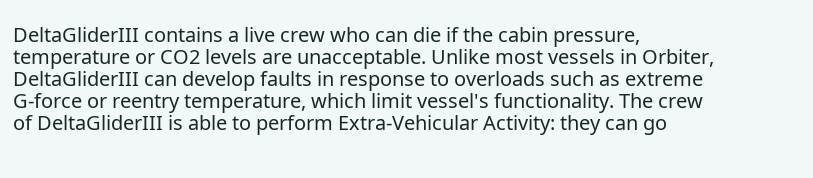DeltaGliderIII contains a live crew who can die if the cabin pressure, temperature or CO2 levels are unacceptable. Unlike most vessels in Orbiter, DeltaGliderIII can develop faults in response to overloads such as extreme G-force or reentry temperature, which limit vessel's functionality. The crew of DeltaGliderIII is able to perform Extra-Vehicular Activity: they can go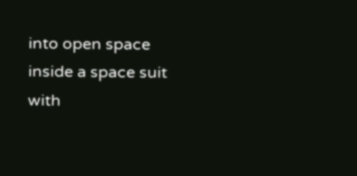into open space inside a space suit with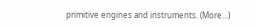primitive engines and instruments. (More...)